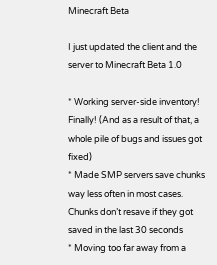Minecraft Beta

I just updated the client and the server to Minecraft Beta 1.0

* Working server-side inventory! Finally! (And as a result of that, a whole pile of bugs and issues got fixed)
* Made SMP servers save chunks way less often in most cases. Chunks don’t resave if they got saved in the last 30 seconds
* Moving too far away from a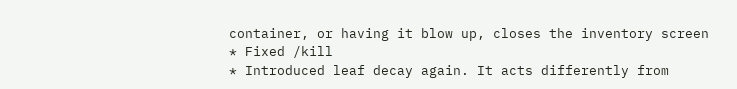container, or having it blow up, closes the inventory screen
* Fixed /kill
* Introduced leaf decay again. It acts differently from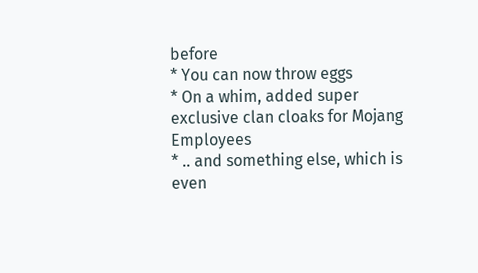before
* You can now throw eggs
* On a whim, added super exclusive clan cloaks for Mojang Employees
* .. and something else, which is even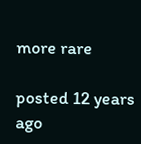more rare

posted 12 years ago